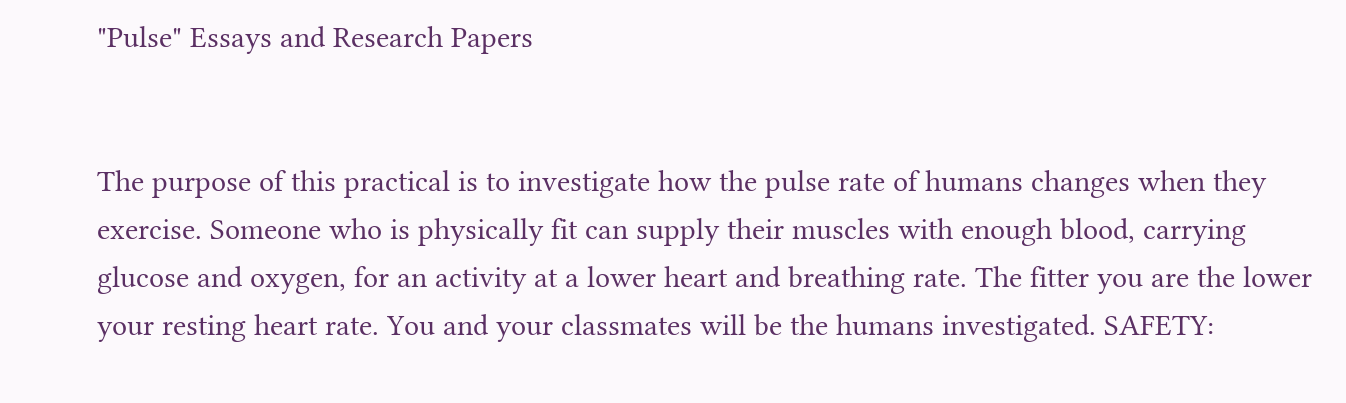"Pulse" Essays and Research Papers


The purpose of this practical is to investigate how the pulse rate of humans changes when they exercise. Someone who is physically fit can supply their muscles with enough blood, carrying glucose and oxygen, for an activity at a lower heart and breathing rate. The fitter you are the lower your resting heart rate. You and your classmates will be the humans investigated. SAFETY: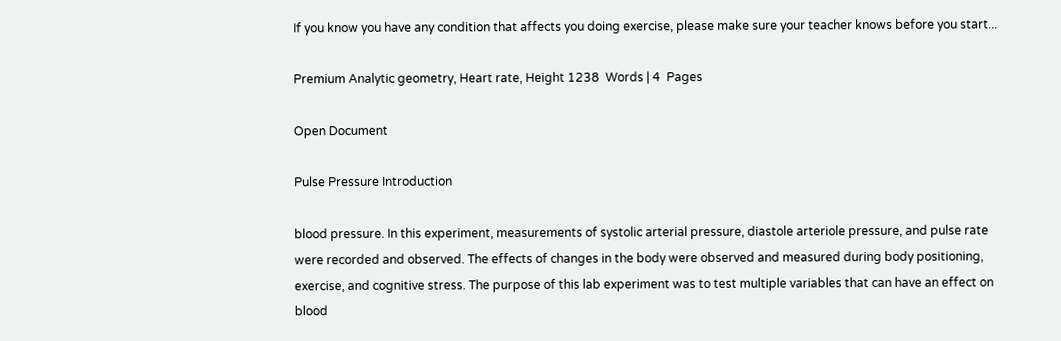If you know you have any condition that affects you doing exercise, please make sure your teacher knows before you start...

Premium Analytic geometry, Heart rate, Height 1238  Words | 4  Pages

Open Document

Pulse Pressure Introduction

blood pressure. In this experiment, measurements of systolic arterial pressure, diastole arteriole pressure, and pulse rate were recorded and observed. The effects of changes in the body were observed and measured during body positioning, exercise, and cognitive stress. The purpose of this lab experiment was to test multiple variables that can have an effect on blood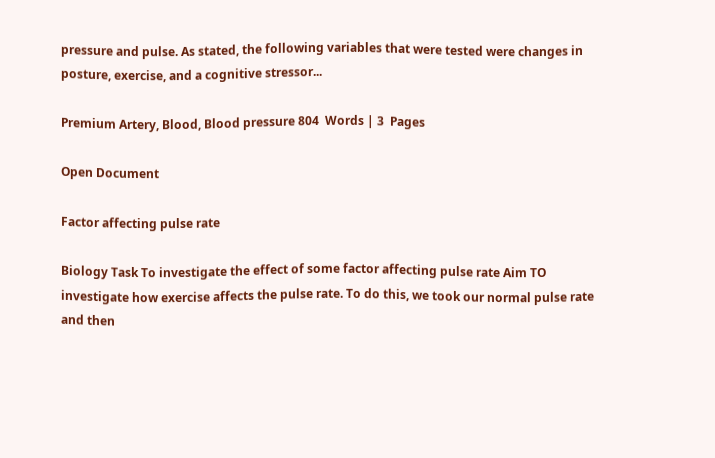pressure and pulse. As stated, the following variables that were tested were changes in posture, exercise, and a cognitive stressor...

Premium Artery, Blood, Blood pressure 804  Words | 3  Pages

Open Document

Factor affecting pulse rate

Biology Task To investigate the effect of some factor affecting pulse rate Aim TO investigate how exercise affects the pulse rate. To do this, we took our normal pulse rate and then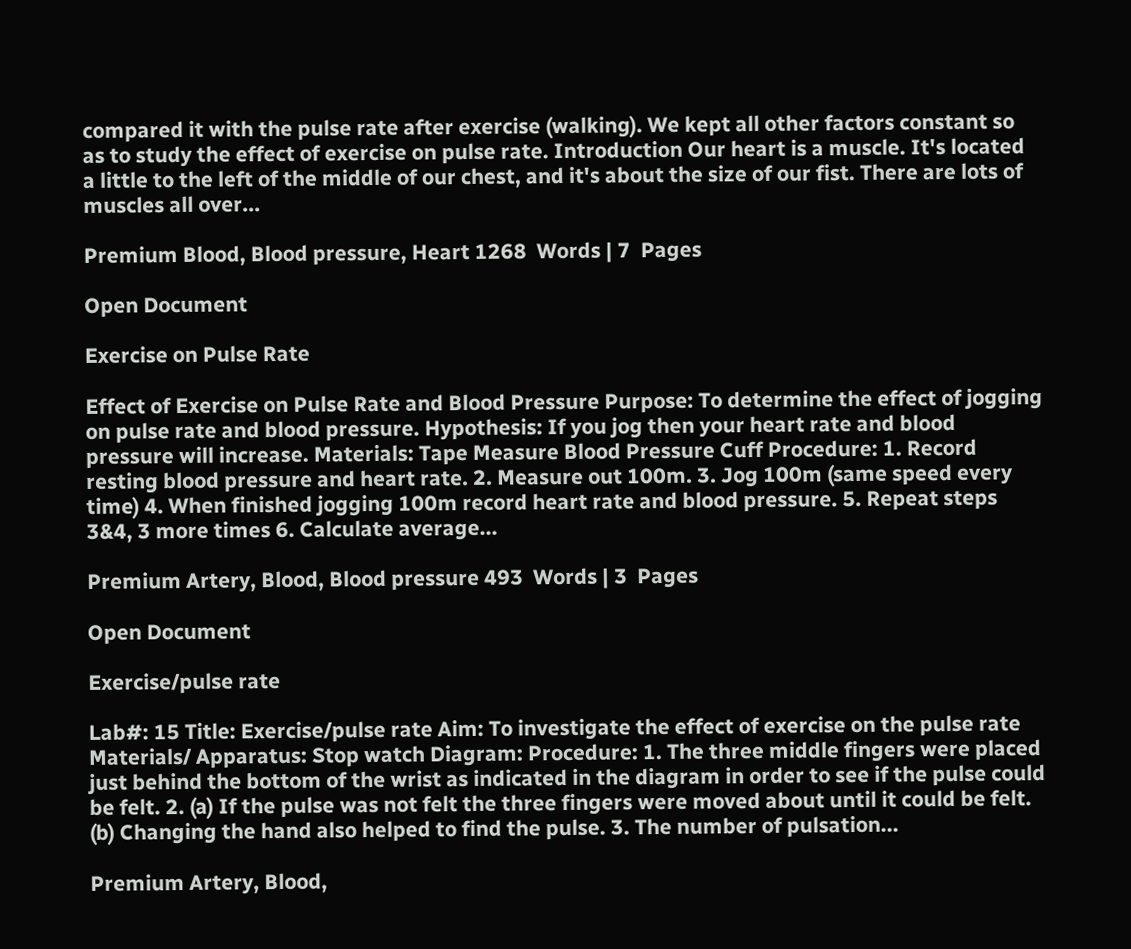compared it with the pulse rate after exercise (walking). We kept all other factors constant so as to study the effect of exercise on pulse rate. Introduction Our heart is a muscle. It's located a little to the left of the middle of our chest, and it's about the size of our fist. There are lots of muscles all over...

Premium Blood, Blood pressure, Heart 1268  Words | 7  Pages

Open Document

Exercise on Pulse Rate

Effect of Exercise on Pulse Rate and Blood Pressure Purpose: To determine the effect of jogging on pulse rate and blood pressure. Hypothesis: If you jog then your heart rate and blood pressure will increase. Materials: Tape Measure Blood Pressure Cuff Procedure: 1. Record resting blood pressure and heart rate. 2. Measure out 100m. 3. Jog 100m (same speed every time) 4. When finished jogging 100m record heart rate and blood pressure. 5. Repeat steps 3&4, 3 more times 6. Calculate average...

Premium Artery, Blood, Blood pressure 493  Words | 3  Pages

Open Document

Exercise/pulse rate

Lab#: 15 Title: Exercise/pulse rate Aim: To investigate the effect of exercise on the pulse rate Materials/ Apparatus: Stop watch Diagram: Procedure: 1. The three middle fingers were placed just behind the bottom of the wrist as indicated in the diagram in order to see if the pulse could be felt. 2. (a) If the pulse was not felt the three fingers were moved about until it could be felt. (b) Changing the hand also helped to find the pulse. 3. The number of pulsation...

Premium Artery, Blood,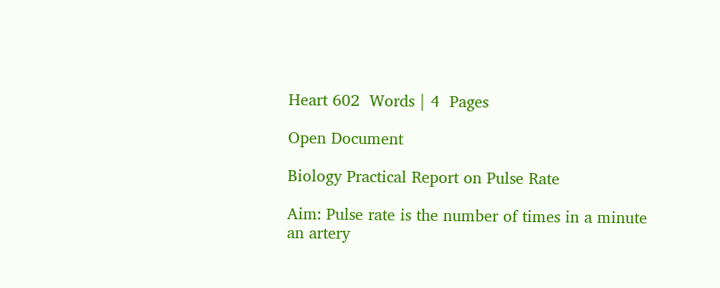Heart 602  Words | 4  Pages

Open Document

Biology Practical Report on Pulse Rate

Aim: Pulse rate is the number of times in a minute an artery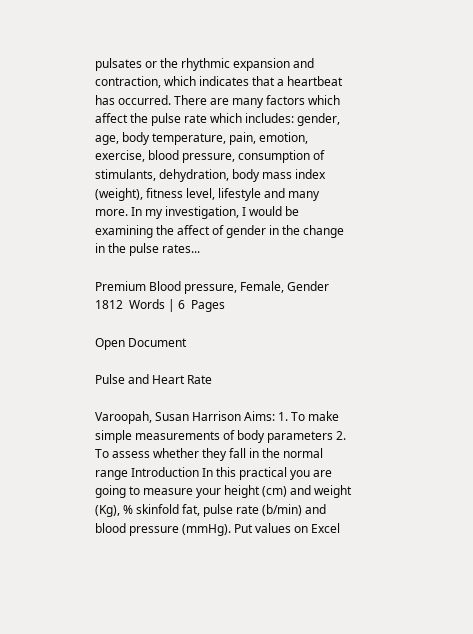pulsates or the rhythmic expansion and contraction, which indicates that a heartbeat has occurred. There are many factors which affect the pulse rate which includes: gender, age, body temperature, pain, emotion, exercise, blood pressure, consumption of stimulants, dehydration, body mass index (weight), fitness level, lifestyle and many more. In my investigation, I would be examining the affect of gender in the change in the pulse rates...

Premium Blood pressure, Female, Gender 1812  Words | 6  Pages

Open Document

Pulse and Heart Rate

Varoopah, Susan Harrison Aims: 1. To make simple measurements of body parameters 2. To assess whether they fall in the normal range Introduction In this practical you are going to measure your height (cm) and weight (Kg), % skinfold fat, pulse rate (b/min) and blood pressure (mmHg). Put values on Excel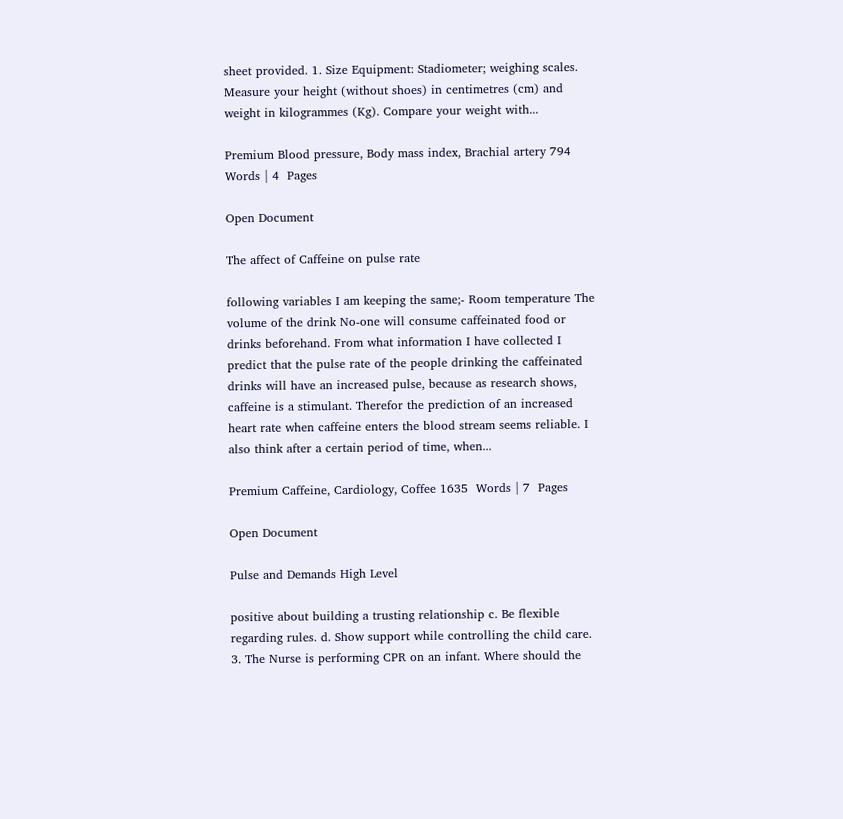sheet provided. 1. Size Equipment: Stadiometer; weighing scales. Measure your height (without shoes) in centimetres (cm) and weight in kilogrammes (Kg). Compare your weight with...

Premium Blood pressure, Body mass index, Brachial artery 794  Words | 4  Pages

Open Document

The affect of Caffeine on pulse rate

following variables I am keeping the same;- Room temperature The volume of the drink No-one will consume caffeinated food or drinks beforehand. From what information I have collected I predict that the pulse rate of the people drinking the caffeinated drinks will have an increased pulse, because as research shows, caffeine is a stimulant. Therefor the prediction of an increased heart rate when caffeine enters the blood stream seems reliable. I also think after a certain period of time, when...

Premium Caffeine, Cardiology, Coffee 1635  Words | 7  Pages

Open Document

Pulse and Demands High Level

positive about building a trusting relationship c. Be flexible regarding rules. d. Show support while controlling the child care. 3. The Nurse is performing CPR on an infant. Where should the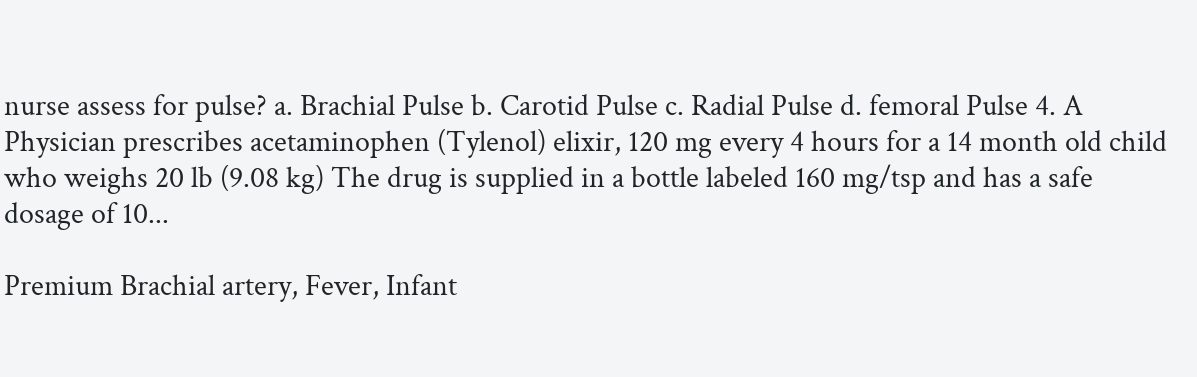nurse assess for pulse? a. Brachial Pulse b. Carotid Pulse c. Radial Pulse d. femoral Pulse 4. A Physician prescribes acetaminophen (Tylenol) elixir, 120 mg every 4 hours for a 14 month old child who weighs 20 lb (9.08 kg) The drug is supplied in a bottle labeled 160 mg/tsp and has a safe dosage of 10...

Premium Brachial artery, Fever, Infant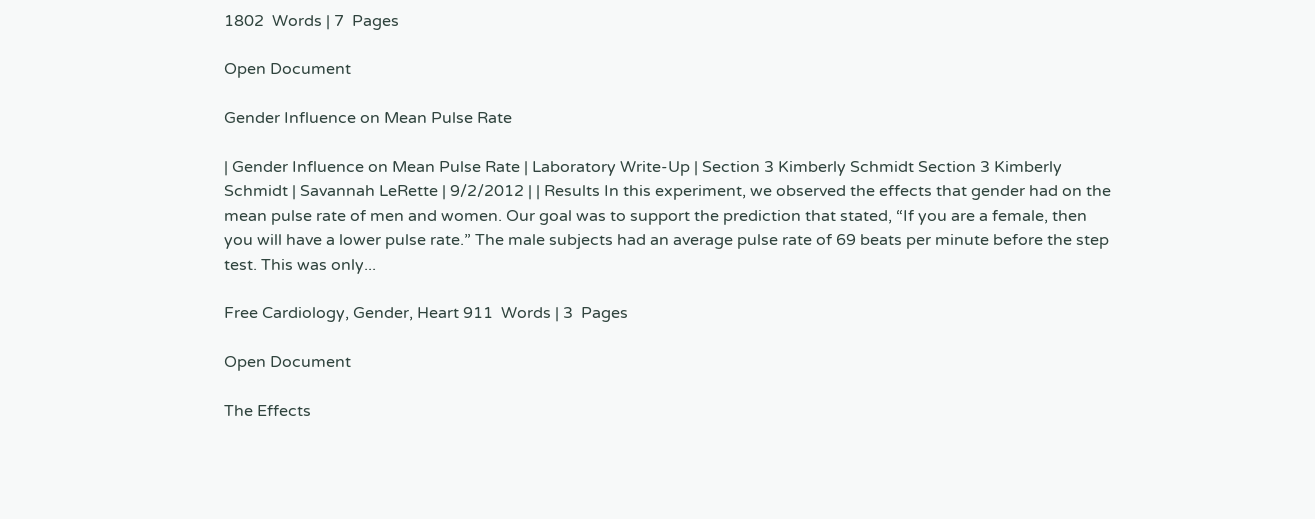1802  Words | 7  Pages

Open Document

Gender Influence on Mean Pulse Rate

| Gender Influence on Mean Pulse Rate | Laboratory Write-Up | Section 3 Kimberly Schmidt Section 3 Kimberly Schmidt | Savannah LeRette | 9/2/2012 | | Results In this experiment, we observed the effects that gender had on the mean pulse rate of men and women. Our goal was to support the prediction that stated, “If you are a female, then you will have a lower pulse rate.” The male subjects had an average pulse rate of 69 beats per minute before the step test. This was only...

Free Cardiology, Gender, Heart 911  Words | 3  Pages

Open Document

The Effects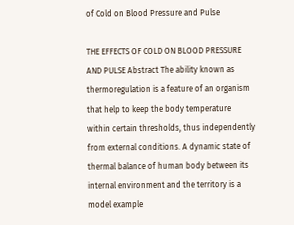of Cold on Blood Pressure and Pulse

THE EFFECTS OF COLD ON BLOOD PRESSURE AND PULSE Abstract The ability known as thermoregulation is a feature of an organism that help to keep the body temperature within certain thresholds, thus independently from external conditions. A dynamic state of thermal balance of human body between its internal environment and the territory is a model example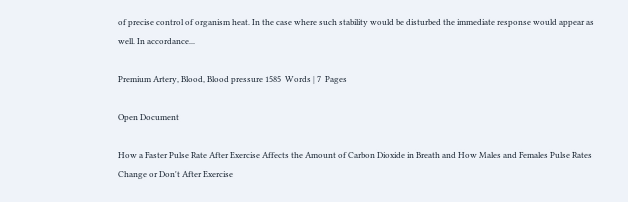of precise control of organism heat. In the case where such stability would be disturbed the immediate response would appear as well. In accordance...

Premium Artery, Blood, Blood pressure 1585  Words | 7  Pages

Open Document

How a Faster Pulse Rate After Exercise Affects the Amount of Carbon Dioxide in Breath and How Males and Females Pulse Rates Change or Don't After Exercise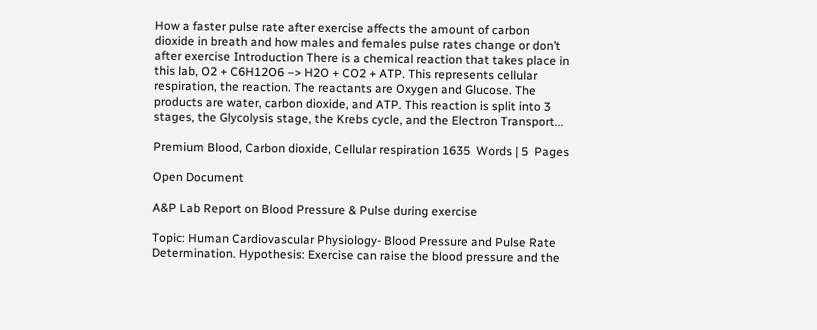How a faster pulse rate after exercise affects the amount of carbon dioxide in breath and how males and females pulse rates change or don’t after exercise Introduction There is a chemical reaction that takes place in this lab, O2 + C6H12O6 –> H2O + CO2 + ATP. This represents cellular respiration, the reaction. The reactants are Oxygen and Glucose. The products are water, carbon dioxide, and ATP. This reaction is split into 3 stages, the Glycolysis stage, the Krebs cycle, and the Electron Transport...

Premium Blood, Carbon dioxide, Cellular respiration 1635  Words | 5  Pages

Open Document

A&P Lab Report on Blood Pressure & Pulse during exercise

Topic: Human Cardiovascular Physiology- Blood Pressure and Pulse Rate Determination. Hypothesis: Exercise can raise the blood pressure and the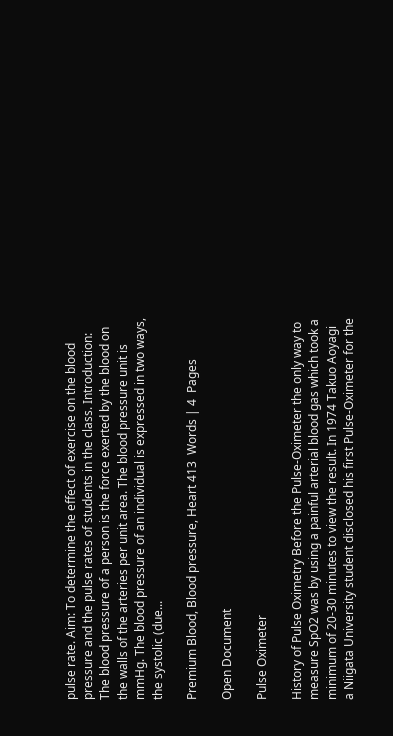pulse rate. Aim: To determine the effect of exercise on the blood pressure and the pulse rates of students in the class. Introduction: The blood pressure of a person is the force exerted by the blood on the walls of the arteries per unit area. The blood pressure unit is mmHg. The blood pressure of an individual is expressed in two ways, the systolic (due...

Premium Blood, Blood pressure, Heart 413  Words | 4  Pages

Open Document

Pulse Oximeter

History of Pulse Oximetry Before the Pulse-Oximeter the only way to measure SpO2 was by using a painful arterial blood gas which took a minimum of 20-30 minutes to view the result. In 1974 Takuo Aoyagi a Niigata University student disclosed his first Pulse-Oximeter for the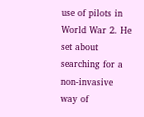use of pilots in World War 2. He set about searching for a non-invasive way of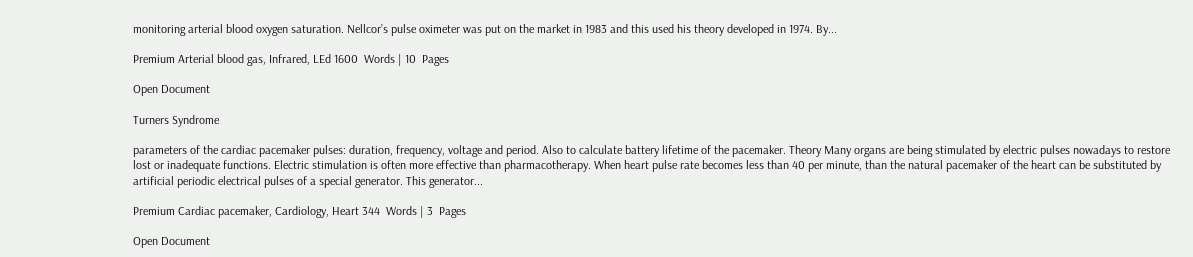monitoring arterial blood oxygen saturation. Nellcor’s pulse oximeter was put on the market in 1983 and this used his theory developed in 1974. By...

Premium Arterial blood gas, Infrared, LEd 1600  Words | 10  Pages

Open Document

Turners Syndrome

parameters of the cardiac pacemaker pulses: duration, frequency, voltage and period. Also to calculate battery lifetime of the pacemaker. Theory Many organs are being stimulated by electric pulses nowadays to restore lost or inadequate functions. Electric stimulation is often more effective than pharmacotherapy. When heart pulse rate becomes less than 40 per minute, than the natural pacemaker of the heart can be substituted by artificial periodic electrical pulses of a special generator. This generator...

Premium Cardiac pacemaker, Cardiology, Heart 344  Words | 3  Pages

Open Document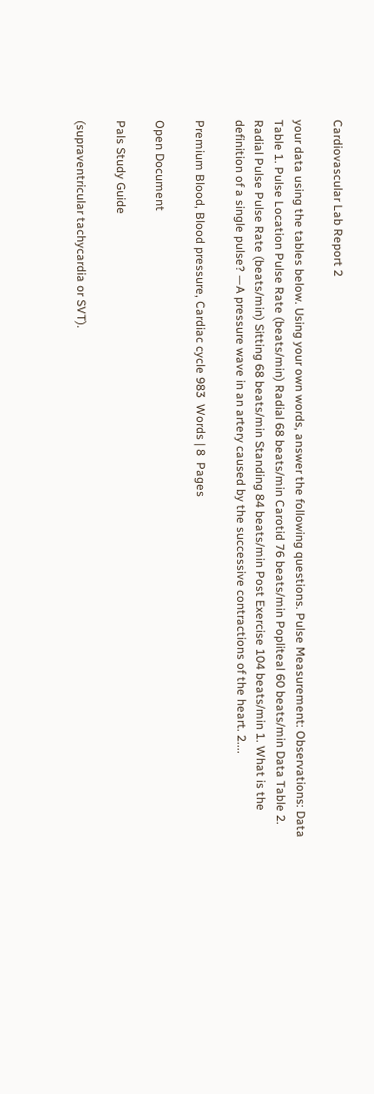Cardiovascular Lab Report 2

your data using the tables below. Using your own words, answer the following questions. Pulse Measurement: Observations: Data Table 1. Pulse Location Pulse Rate (beats/min) Radial 68 beats/min Carotid 76 beats/min Popliteal 60 beats/min Data Table 2. Radial Pulse Pulse Rate (beats/min) Sitting 68 beats/min Standing 84 beats/min Post Exercise 104 beats/min 1. What is the definition of a single pulse? —A pressure wave in an artery caused by the successive contractions of the heart. 2....

Premium Blood, Blood pressure, Cardiac cycle 983  Words | 8  Pages

Open Document

Pals Study Guide

(supraventricular tachycardia or SVT).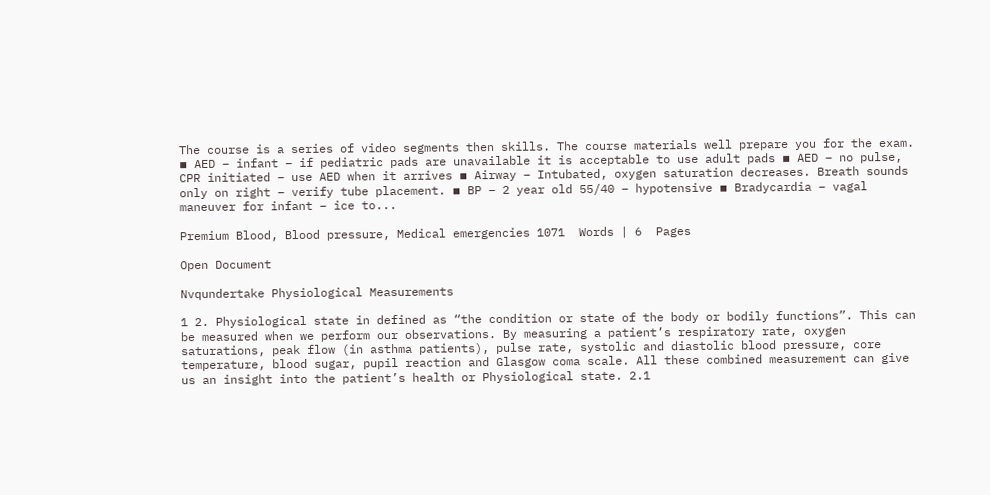The course is a series of video segments then skills. The course materials well prepare you for the exam. ▪ AED – infant – if pediatric pads are unavailable it is acceptable to use adult pads ▪ AED – no pulse, CPR initiated – use AED when it arrives ▪ Airway – Intubated, oxygen saturation decreases. Breath sounds only on right – verify tube placement. ▪ BP – 2 year old 55/40 – hypotensive ▪ Bradycardia – vagal maneuver for infant – ice to...

Premium Blood, Blood pressure, Medical emergencies 1071  Words | 6  Pages

Open Document

Nvqundertake Physiological Measurements

1 2. Physiological state in defined as “the condition or state of the body or bodily functions”. This can be measured when we perform our observations. By measuring a patient’s respiratory rate, oxygen saturations, peak flow (in asthma patients), pulse rate, systolic and diastolic blood pressure, core temperature, blood sugar, pupil reaction and Glasgow coma scale. All these combined measurement can give us an insight into the patient’s health or Physiological state. 2.1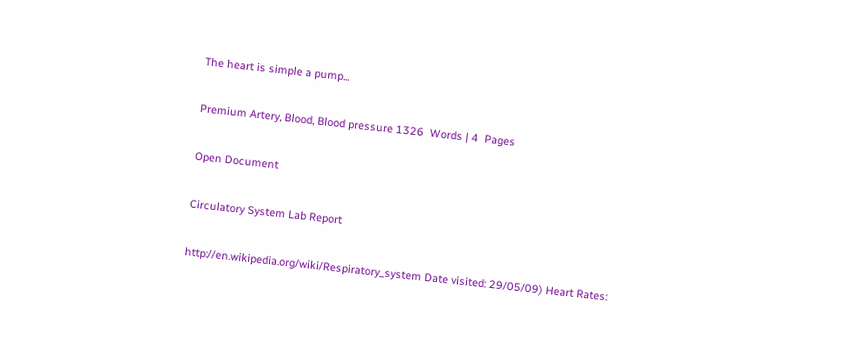The heart is simple a pump...

Premium Artery, Blood, Blood pressure 1326  Words | 4  Pages

Open Document

Circulatory System Lab Report

http://en.wikipedia.org/wiki/Respiratory_system Date visited: 29/05/09) Heart Rates: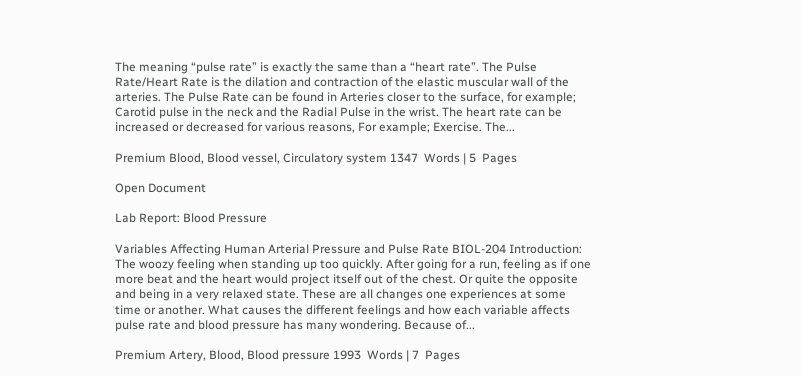The meaning “pulse rate” is exactly the same than a “heart rate”. The Pulse Rate/Heart Rate is the dilation and contraction of the elastic muscular wall of the arteries. The Pulse Rate can be found in Arteries closer to the surface, for example; Carotid pulse in the neck and the Radial Pulse in the wrist. The heart rate can be increased or decreased for various reasons, For example; Exercise. The...

Premium Blood, Blood vessel, Circulatory system 1347  Words | 5  Pages

Open Document

Lab Report: Blood Pressure

Variables Affecting Human Arterial Pressure and Pulse Rate BIOL-204 Introduction: The woozy feeling when standing up too quickly. After going for a run, feeling as if one more beat and the heart would project itself out of the chest. Or quite the opposite and being in a very relaxed state. These are all changes one experiences at some time or another. What causes the different feelings and how each variable affects pulse rate and blood pressure has many wondering. Because of...

Premium Artery, Blood, Blood pressure 1993  Words | 7  Pages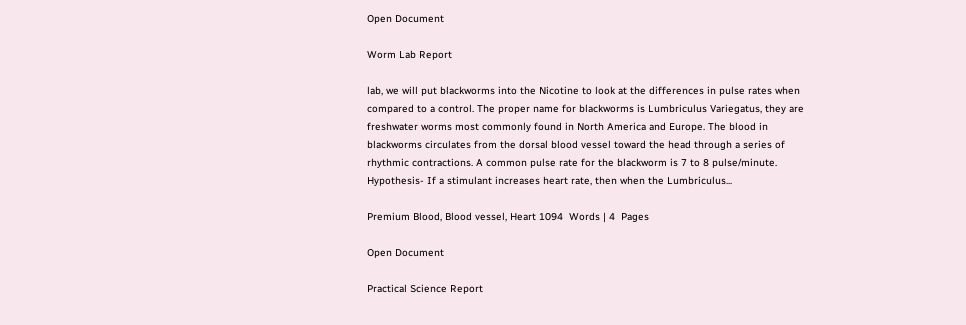Open Document

Worm Lab Report

lab, we will put blackworms into the Nicotine to look at the differences in pulse rates when compared to a control. The proper name for blackworms is Lumbriculus Variegatus, they are freshwater worms most commonly found in North America and Europe. The blood in blackworms circulates from the dorsal blood vessel toward the head through a series of rhythmic contractions. A common pulse rate for the blackworm is 7 to 8 pulse/minute. Hypothesis- If a stimulant increases heart rate, then when the Lumbriculus...

Premium Blood, Blood vessel, Heart 1094  Words | 4  Pages

Open Document

Practical Science Report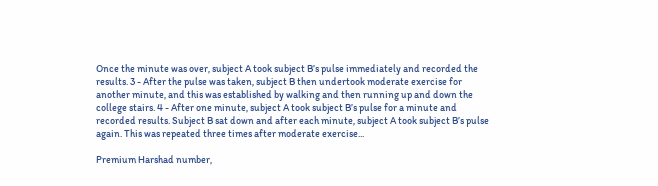Once the minute was over, subject A took subject B’s pulse immediately and recorded the results. 3 - After the pulse was taken, subject B then undertook moderate exercise for another minute, and this was established by walking and then running up and down the college stairs. 4 - After one minute, subject A took subject B’s pulse for a minute and recorded results. Subject B sat down and after each minute, subject A took subject B’s pulse again. This was repeated three times after moderate exercise...

Premium Harshad number,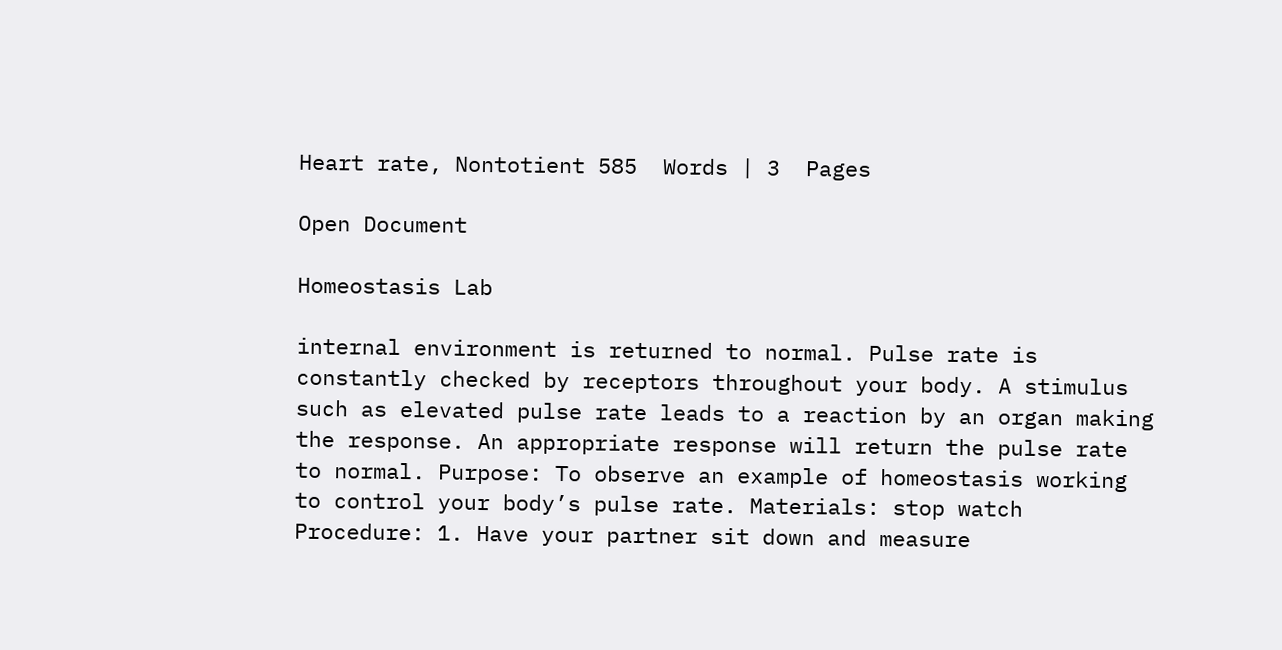Heart rate, Nontotient 585  Words | 3  Pages

Open Document

Homeostasis Lab

internal environment is returned to normal. Pulse rate is constantly checked by receptors throughout your body. A stimulus such as elevated pulse rate leads to a reaction by an organ making the response. An appropriate response will return the pulse rate to normal. Purpose: To observe an example of homeostasis working to control your body’s pulse rate. Materials: stop watch Procedure: 1. Have your partner sit down and measure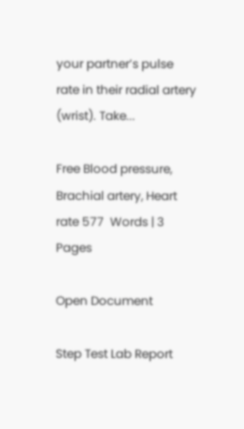your partner’s pulse rate in their radial artery (wrist). Take...

Free Blood pressure, Brachial artery, Heart rate 577  Words | 3  Pages

Open Document

Step Test Lab Report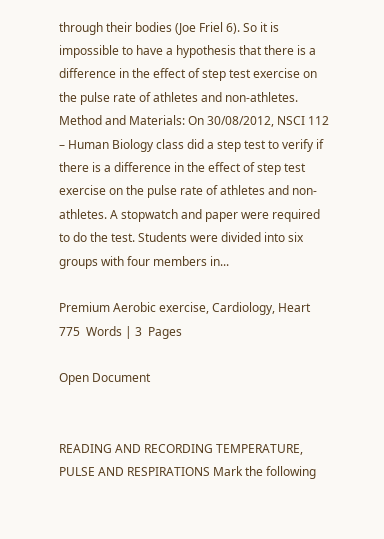through their bodies (Joe Friel 6). So it is impossible to have a hypothesis that there is a difference in the effect of step test exercise on the pulse rate of athletes and non-athletes. Method and Materials: On 30/08/2012, NSCI 112 – Human Biology class did a step test to verify if there is a difference in the effect of step test exercise on the pulse rate of athletes and non-athletes. A stopwatch and paper were required to do the test. Students were divided into six groups with four members in...

Premium Aerobic exercise, Cardiology, Heart 775  Words | 3  Pages

Open Document


READING AND RECORDING TEMPERATURE, PULSE AND RESPIRATIONS Mark the following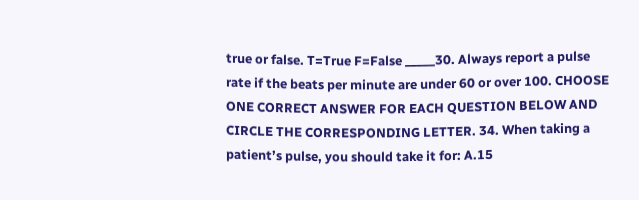true or false. T=True F=False _____30. Always report a pulse rate if the beats per minute are under 60 or over 100. CHOOSE ONE CORRECT ANSWER FOR EACH QUESTION BELOW AND CIRCLE THE CORRESPONDING LETTER. 34. When taking a patient’s pulse, you should take it for: A.15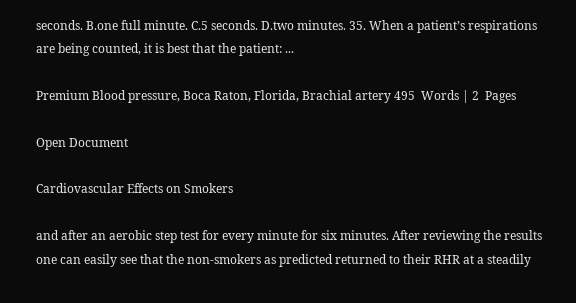seconds. B.one full minute. C.5 seconds. D.two minutes. 35. When a patient’s respirations are being counted, it is best that the patient: ...

Premium Blood pressure, Boca Raton, Florida, Brachial artery 495  Words | 2  Pages

Open Document

Cardiovascular Effects on Smokers

and after an aerobic step test for every minute for six minutes. After reviewing the results one can easily see that the non-smokers as predicted returned to their RHR at a steadily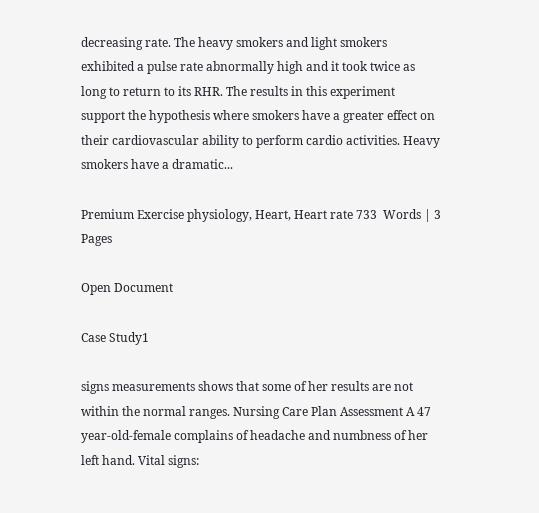decreasing rate. The heavy smokers and light smokers exhibited a pulse rate abnormally high and it took twice as long to return to its RHR. The results in this experiment support the hypothesis where smokers have a greater effect on their cardiovascular ability to perform cardio activities. Heavy smokers have a dramatic...

Premium Exercise physiology, Heart, Heart rate 733  Words | 3  Pages

Open Document

Case Study1

signs measurements shows that some of her results are not within the normal ranges. Nursing Care Plan Assessment A 47 year-old-female complains of headache and numbness of her left hand. Vital signs: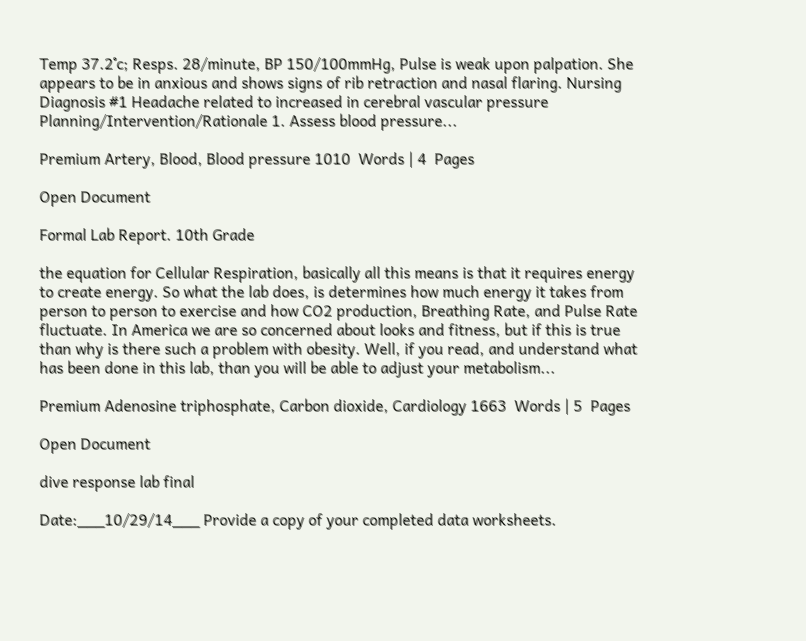Temp 37.2˚c; Resps. 28/minute, BP 150/100mmHg, Pulse is weak upon palpation. She appears to be in anxious and shows signs of rib retraction and nasal flaring. Nursing Diagnosis #1 Headache related to increased in cerebral vascular pressure Planning/Intervention/Rationale 1. Assess blood pressure...

Premium Artery, Blood, Blood pressure 1010  Words | 4  Pages

Open Document

Formal Lab Report. 10th Grade

the equation for Cellular Respiration, basically all this means is that it requires energy to create energy. So what the lab does, is determines how much energy it takes from person to person to exercise and how CO2 production, Breathing Rate, and Pulse Rate fluctuate. In America we are so concerned about looks and fitness, but if this is true than why is there such a problem with obesity. Well, if you read, and understand what has been done in this lab, than you will be able to adjust your metabolism...

Premium Adenosine triphosphate, Carbon dioxide, Cardiology 1663  Words | 5  Pages

Open Document

dive response lab final

Date:___10/29/14___ Provide a copy of your completed data worksheets.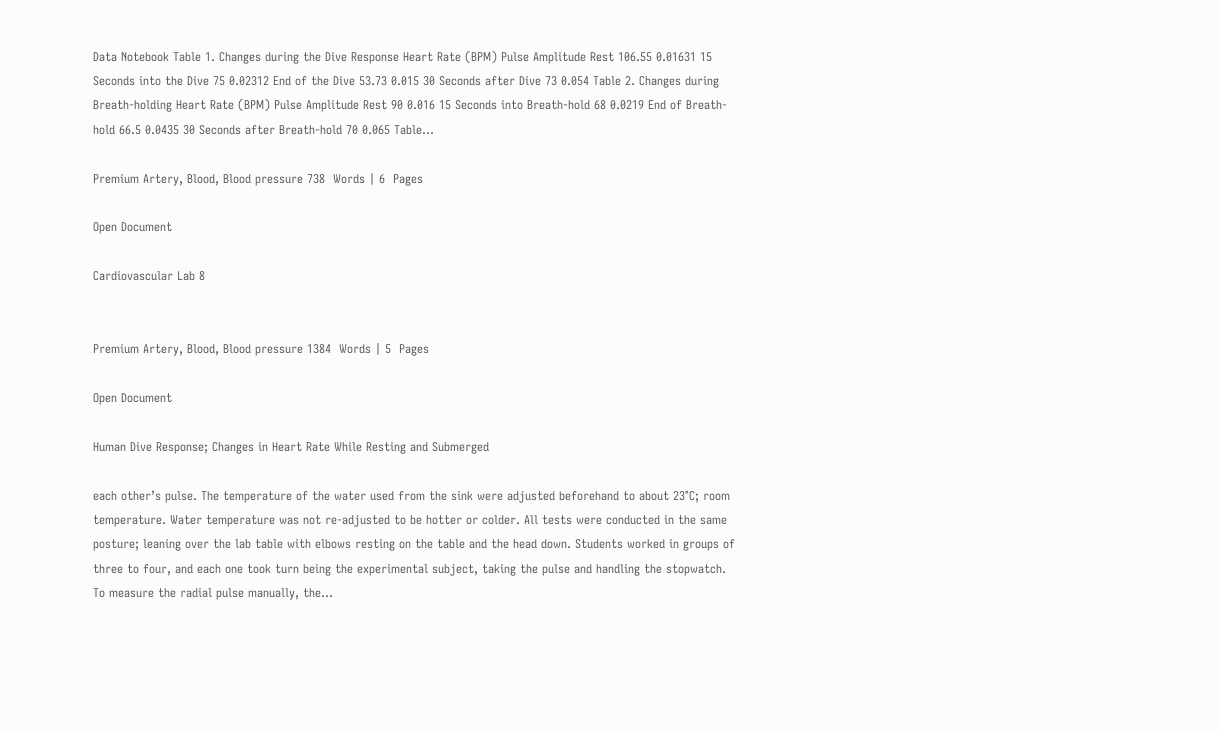Data Notebook Table 1. Changes during the Dive Response Heart Rate (BPM) Pulse Amplitude Rest 106.55 0.01631 15 Seconds into the Dive 75 0.02312 End of the Dive 53.73 0.015 30 Seconds after Dive 73 0.054 Table 2. Changes during Breath-holding Heart Rate (BPM) Pulse Amplitude Rest 90 0.016 15 Seconds into Breath-hold 68 0.0219 End of Breath-hold 66.5 0.0435 30 Seconds after Breath-hold 70 0.065 Table...

Premium Artery, Blood, Blood pressure 738  Words | 6  Pages

Open Document

Cardiovascular Lab 8


Premium Artery, Blood, Blood pressure 1384  Words | 5  Pages

Open Document

Human Dive Response; Changes in Heart Rate While Resting and Submerged

each other’s pulse. The temperature of the water used from the sink were adjusted beforehand to about 23°C; room temperature. Water temperature was not re-adjusted to be hotter or colder. All tests were conducted in the same posture; leaning over the lab table with elbows resting on the table and the head down. Students worked in groups of three to four, and each one took turn being the experimental subject, taking the pulse and handling the stopwatch. To measure the radial pulse manually, the...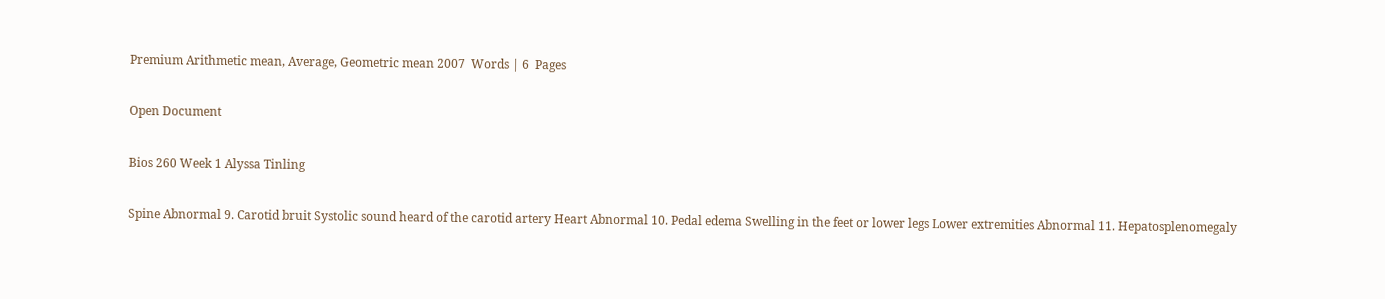Premium Arithmetic mean, Average, Geometric mean 2007  Words | 6  Pages

Open Document

Bios 260 Week 1 Alyssa Tinling

Spine Abnormal 9. Carotid bruit Systolic sound heard of the carotid artery Heart Abnormal 10. Pedal edema Swelling in the feet or lower legs Lower extremities Abnormal 11. Hepatosplenomegaly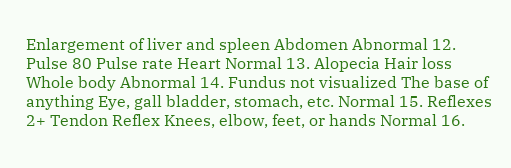Enlargement of liver and spleen Abdomen Abnormal 12. Pulse 80 Pulse rate Heart Normal 13. Alopecia Hair loss Whole body Abnormal 14. Fundus not visualized The base of anything Eye, gall bladder, stomach, etc. Normal 15. Reflexes 2+ Tendon Reflex Knees, elbow, feet, or hands Normal 16.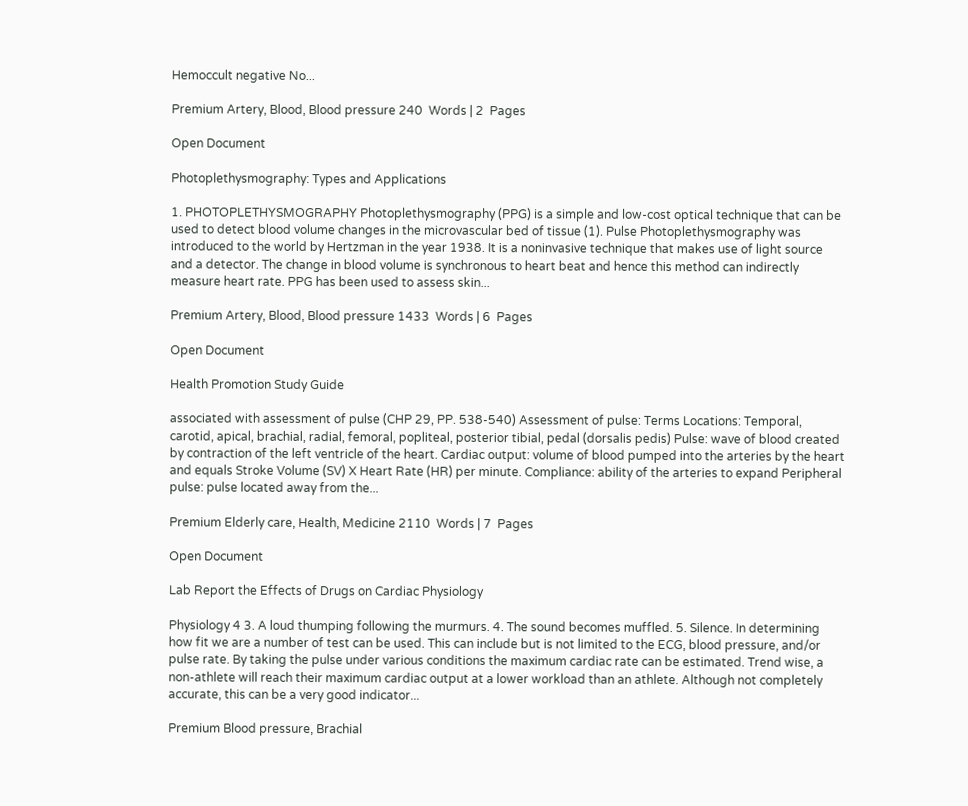Hemoccult negative No...

Premium Artery, Blood, Blood pressure 240  Words | 2  Pages

Open Document

Photoplethysmography: Types and Applications

1. PHOTOPLETHYSMOGRAPHY Photoplethysmography (PPG) is a simple and low-cost optical technique that can be used to detect blood volume changes in the microvascular bed of tissue (1). Pulse Photoplethysmography was introduced to the world by Hertzman in the year 1938. It is a noninvasive technique that makes use of light source and a detector. The change in blood volume is synchronous to heart beat and hence this method can indirectly measure heart rate. PPG has been used to assess skin...

Premium Artery, Blood, Blood pressure 1433  Words | 6  Pages

Open Document

Health Promotion Study Guide

associated with assessment of pulse (CHP 29, PP. 538-540) Assessment of pulse: Terms Locations: Temporal, carotid, apical, brachial, radial, femoral, popliteal, posterior tibial, pedal (dorsalis pedis) Pulse: wave of blood created by contraction of the left ventricle of the heart. Cardiac output: volume of blood pumped into the arteries by the heart and equals Stroke Volume (SV) X Heart Rate (HR) per minute. Compliance: ability of the arteries to expand Peripheral pulse: pulse located away from the...

Premium Elderly care, Health, Medicine 2110  Words | 7  Pages

Open Document

Lab Report the Effects of Drugs on Cardiac Physiology

Physiology 4 3. A loud thumping following the murmurs. 4. The sound becomes muffled. 5. Silence. In determining how fit we are a number of test can be used. This can include but is not limited to the ECG, blood pressure, and/or pulse rate. By taking the pulse under various conditions the maximum cardiac rate can be estimated. Trend wise, a non-athlete will reach their maximum cardiac output at a lower workload than an athlete. Although not completely accurate, this can be a very good indicator...

Premium Blood pressure, Brachial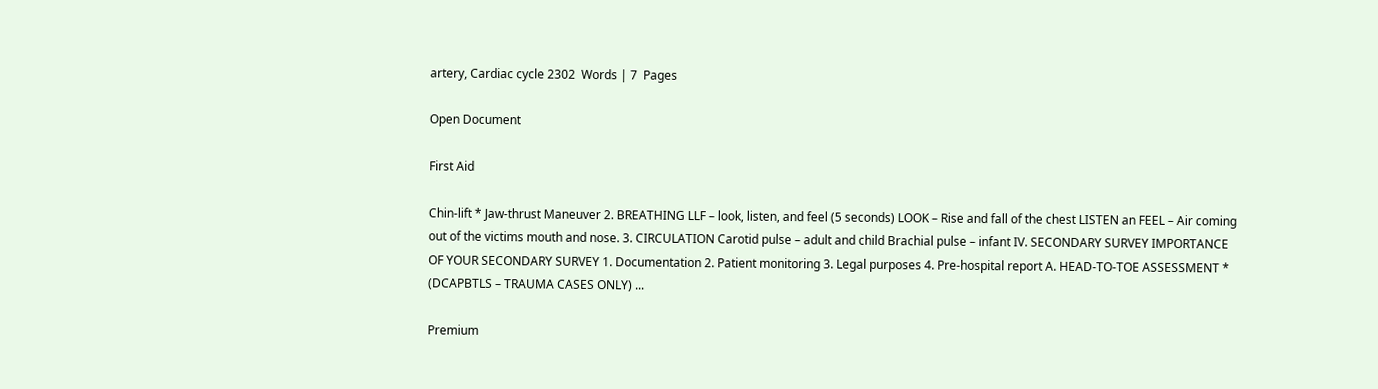artery, Cardiac cycle 2302  Words | 7  Pages

Open Document

First Aid

Chin-lift * Jaw-thrust Maneuver 2. BREATHING LLF – look, listen, and feel (5 seconds) LOOK – Rise and fall of the chest LISTEN an FEEL – Air coming out of the victims mouth and nose. 3. CIRCULATION Carotid pulse – adult and child Brachial pulse – infant IV. SECONDARY SURVEY IMPORTANCE OF YOUR SECONDARY SURVEY 1. Documentation 2. Patient monitoring 3. Legal purposes 4. Pre-hospital report A. HEAD-TO-TOE ASSESSMENT * (DCAPBTLS – TRAUMA CASES ONLY) ...

Premium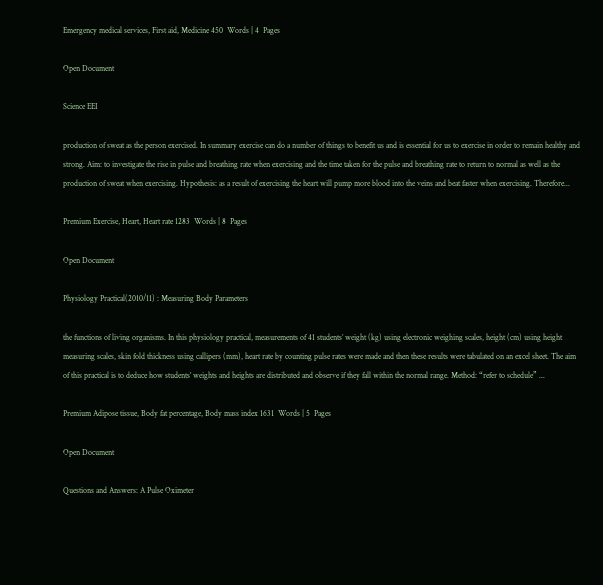Emergency medical services, First aid, Medicine 450  Words | 4  Pages

Open Document

Science EEI

production of sweat as the person exercised. In summary exercise can do a number of things to benefit us and is essential for us to exercise in order to remain healthy and strong. Aim: to investigate the rise in pulse and breathing rate when exercising and the time taken for the pulse and breathing rate to return to normal as well as the production of sweat when exercising. Hypothesis: as a result of exercising the heart will pump more blood into the veins and beat faster when exercising. Therefore...

Premium Exercise, Heart, Heart rate 1283  Words | 8  Pages

Open Document

Physiology Practical(2010/11) : Measuring Body Parameters

the functions of living organisms. In this physiology practical, measurements of 41 students’ weight (kg) using electronic weighing scales, height (cm) using height measuring scales, skin fold thickness using callipers (mm), heart rate by counting pulse rates were made and then these results were tabulated on an excel sheet. The aim of this practical is to deduce how students’ weights and heights are distributed and observe if they fall within the normal range. Method: “refer to schedule” ...

Premium Adipose tissue, Body fat percentage, Body mass index 1631  Words | 5  Pages

Open Document

Questions and Answers: A Pulse Oximeter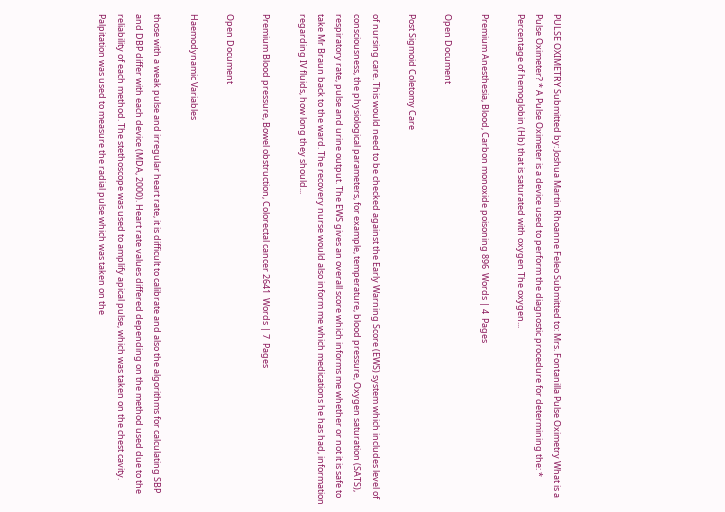PULSE OXIMETRY Submitted by: Joshua Martin Rhoanne Feleo Submitted to: Mrs. Fontanilla Pulse Oximetry What is a Pulse Oximeter? * A Pulse Oximeter is a device used to perform the diagnostic procedure for determining the: * Percentage of hemoglobin (Hb) that is saturated with oxygen The oxygen...

Premium Anesthesia, Blood, Carbon monoxide poisoning 896  Words | 4  Pages

Open Document

Post Sigmoid Coletomy Care

of nursing care. This would need to be checked against the Early Warning Score (EWS) system which includes level of consciousness, the physiological parameters, for example, temperature, blood pressure, Oxygen saturation (SATS), respiratory rate, pulse and urine output. The EWS gives an overall score which informs me whether or not it is safe to take Mr Braun back to the ward. The recovery nurse would also inform me which medications he has had, information regarding IV fluids, how long they should...

Premium Blood pressure, Bowel obstruction, Colorectal cancer 2641  Words | 7  Pages

Open Document

Haemodynamic Variables

those with a weak pulse and irregular heart rate, it is difficult to calibrate and also the algorithms for calculating SBP and DBP differ with each device (MDA, 2000). Heart rate values differed depending on the method used due to the reliability of each method. The stethoscope was used to amplify apical pulse, which was taken on the chest cavity. Palpitation was used to measure the radial pulse which was taken on the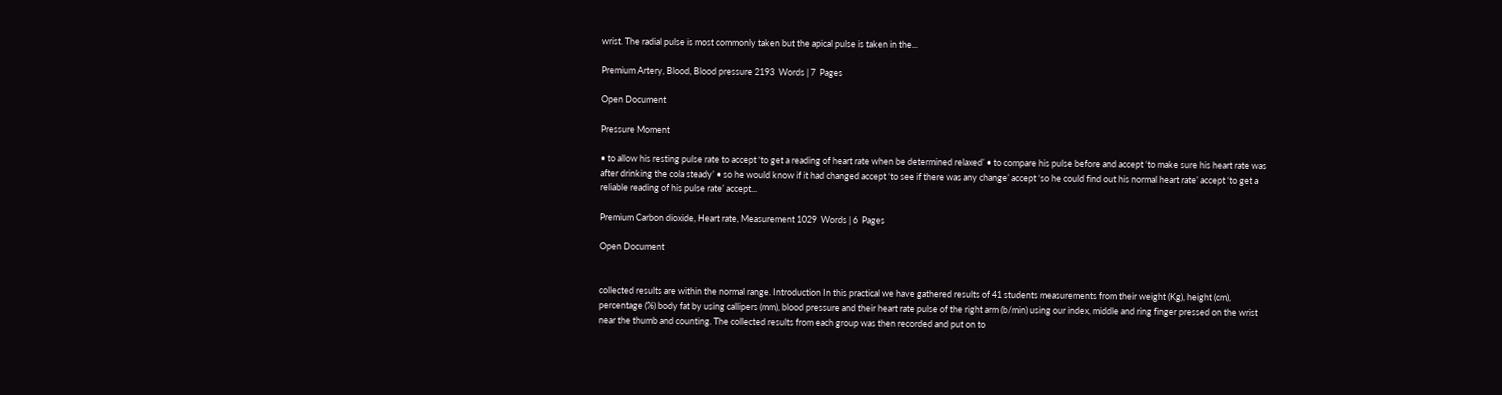wrist. The radial pulse is most commonly taken but the apical pulse is taken in the...

Premium Artery, Blood, Blood pressure 2193  Words | 7  Pages

Open Document

Pressure Moment

• to allow his resting pulse rate to accept ‘to get a reading of heart rate when be determined relaxed’ • to compare his pulse before and accept ‘to make sure his heart rate was after drinking the cola steady’ • so he would know if it had changed accept ‘to see if there was any change’ accept ‘so he could find out his normal heart rate’ accept ‘to get a reliable reading of his pulse rate’ accept...

Premium Carbon dioxide, Heart rate, Measurement 1029  Words | 6  Pages

Open Document


collected results are within the normal range. Introduction In this practical we have gathered results of 41 students measurements from their weight (Kg), height (cm), percentage (%) body fat by using callipers (mm), blood pressure and their heart rate pulse of the right arm (b/min) using our index, middle and ring finger pressed on the wrist near the thumb and counting. The collected results from each group was then recorded and put on to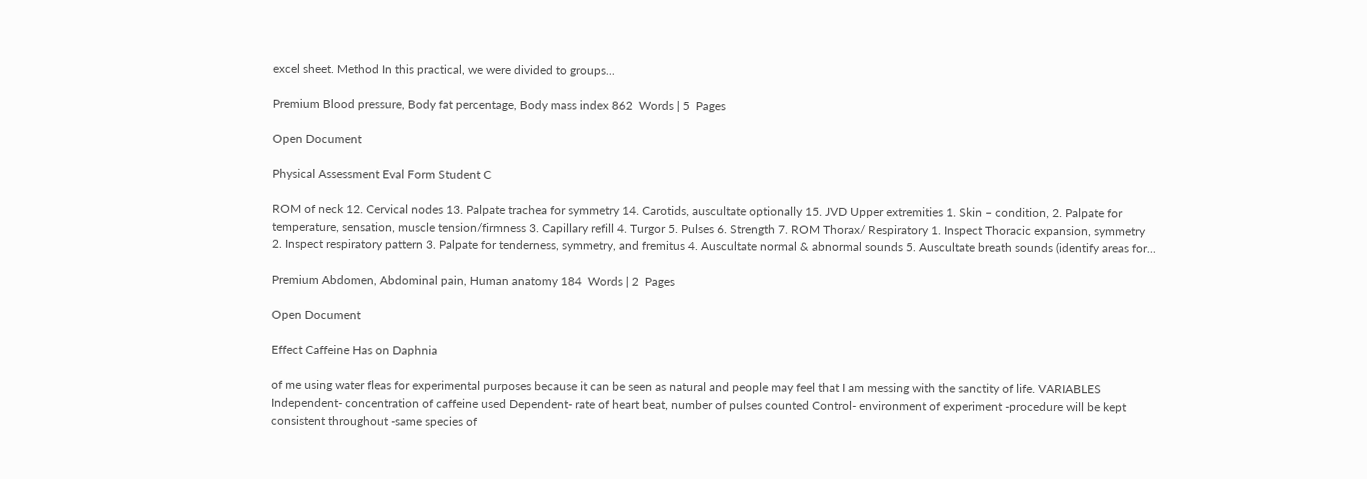excel sheet. Method In this practical, we were divided to groups...

Premium Blood pressure, Body fat percentage, Body mass index 862  Words | 5  Pages

Open Document

Physical Assessment Eval Form Student C

ROM of neck 12. Cervical nodes 13. Palpate trachea for symmetry 14. Carotids, auscultate optionally 15. JVD Upper extremities 1. Skin – condition, 2. Palpate for temperature, sensation, muscle tension/firmness 3. Capillary refill 4. Turgor 5. Pulses 6. Strength 7. ROM Thorax/ Respiratory 1. Inspect Thoracic expansion, symmetry 2. Inspect respiratory pattern 3. Palpate for tenderness, symmetry, and fremitus 4. Auscultate normal & abnormal sounds 5. Auscultate breath sounds (identify areas for...

Premium Abdomen, Abdominal pain, Human anatomy 184  Words | 2  Pages

Open Document

Effect Caffeine Has on Daphnia

of me using water fleas for experimental purposes because it can be seen as natural and people may feel that I am messing with the sanctity of life. VARIABLES Independent- concentration of caffeine used Dependent- rate of heart beat, number of pulses counted Control- environment of experiment -procedure will be kept consistent throughout -same species of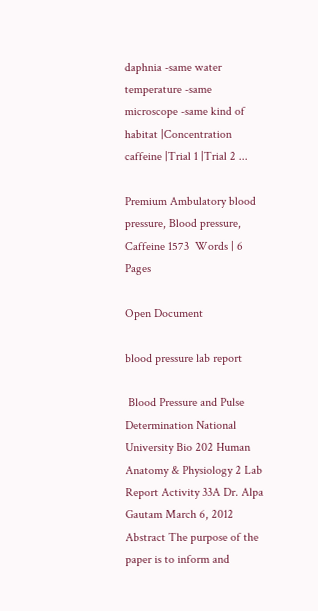daphnia -same water temperature -same microscope -same kind of habitat |Concentration caffeine |Trial 1 |Trial 2 ...

Premium Ambulatory blood pressure, Blood pressure, Caffeine 1573  Words | 6  Pages

Open Document

blood pressure lab report

 Blood Pressure and Pulse Determination National University Bio 202 Human Anatomy & Physiology 2 Lab Report Activity 33A Dr. Alpa Gautam March 6, 2012 Abstract The purpose of the paper is to inform and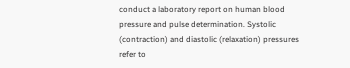conduct a laboratory report on human blood pressure and pulse determination. Systolic (contraction) and diastolic (relaxation) pressures refer to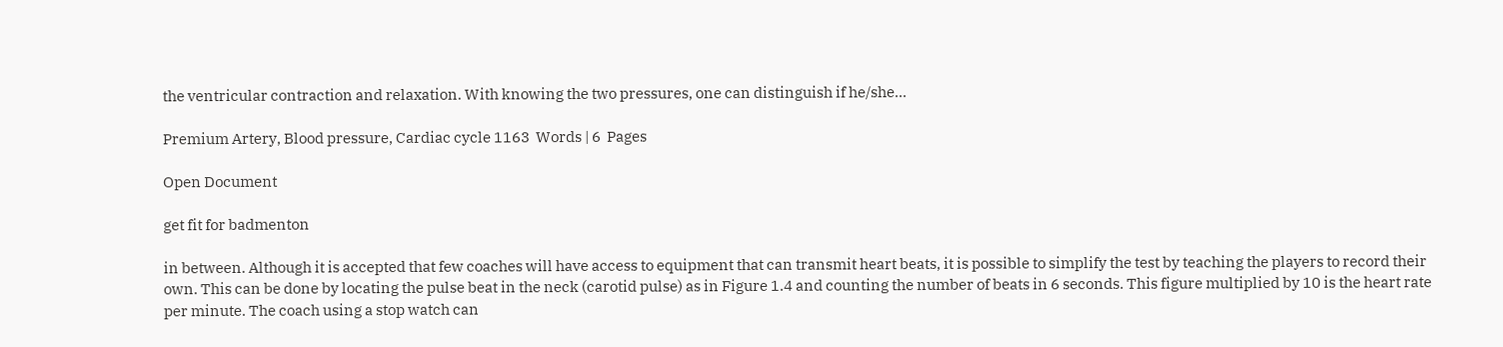the ventricular contraction and relaxation. With knowing the two pressures, one can distinguish if he/she...

Premium Artery, Blood pressure, Cardiac cycle 1163  Words | 6  Pages

Open Document

get fit for badmenton

in between. Although it is accepted that few coaches will have access to equipment that can transmit heart beats, it is possible to simplify the test by teaching the players to record their own. This can be done by locating the pulse beat in the neck (carotid pulse) as in Figure 1.4 and counting the number of beats in 6 seconds. This figure multiplied by 10 is the heart rate per minute. The coach using a stop watch can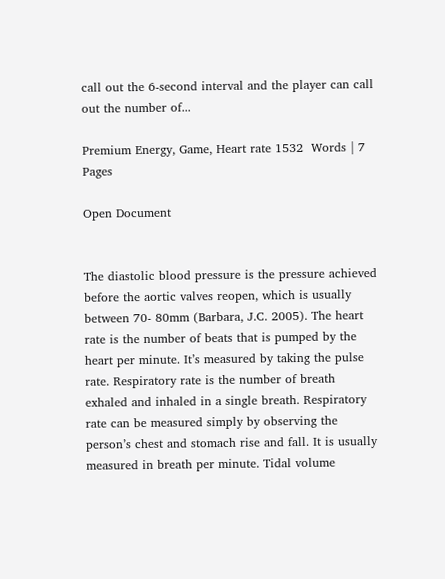call out the 6-second interval and the player can call out the number of...

Premium Energy, Game, Heart rate 1532  Words | 7  Pages

Open Document


The diastolic blood pressure is the pressure achieved before the aortic valves reopen, which is usually between 70- 80mm (Barbara, J.C. 2005). The heart rate is the number of beats that is pumped by the heart per minute. It’s measured by taking the pulse rate. Respiratory rate is the number of breath exhaled and inhaled in a single breath. Respiratory rate can be measured simply by observing the person’s chest and stomach rise and fall. It is usually measured in breath per minute. Tidal volume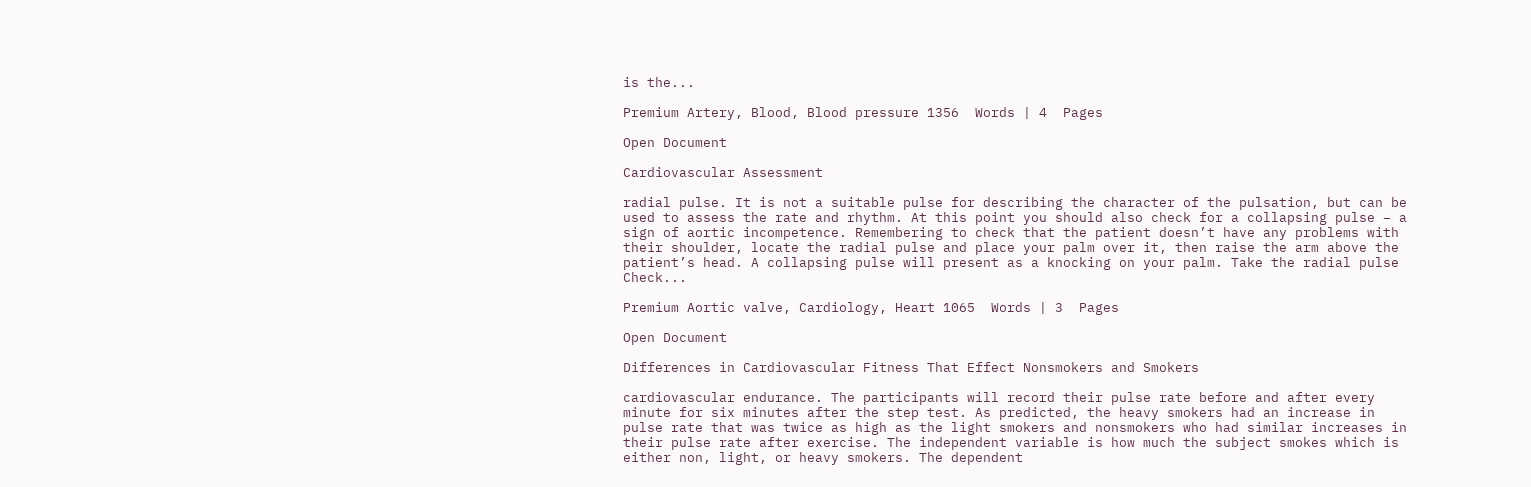is the...

Premium Artery, Blood, Blood pressure 1356  Words | 4  Pages

Open Document

Cardiovascular Assessment

radial pulse. It is not a suitable pulse for describing the character of the pulsation, but can be used to assess the rate and rhythm. At this point you should also check for a collapsing pulse – a sign of aortic incompetence. Remembering to check that the patient doesn’t have any problems with their shoulder, locate the radial pulse and place your palm over it, then raise the arm above the patient’s head. A collapsing pulse will present as a knocking on your palm. Take the radial pulse Check...

Premium Aortic valve, Cardiology, Heart 1065  Words | 3  Pages

Open Document

Differences in Cardiovascular Fitness That Effect Nonsmokers and Smokers

cardiovascular endurance. The participants will record their pulse rate before and after every minute for six minutes after the step test. As predicted, the heavy smokers had an increase in pulse rate that was twice as high as the light smokers and nonsmokers who had similar increases in their pulse rate after exercise. The independent variable is how much the subject smokes which is either non, light, or heavy smokers. The dependent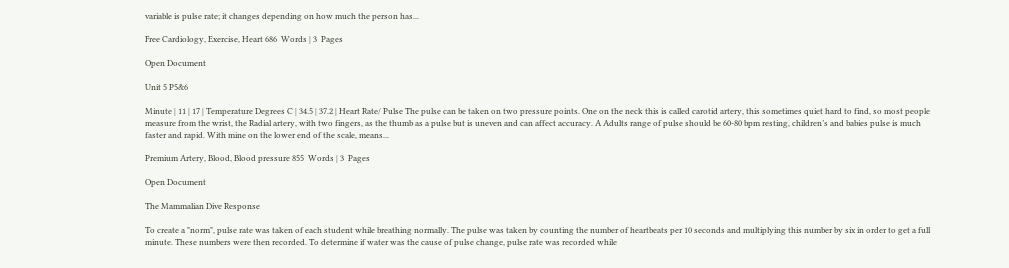variable is pulse rate; it changes depending on how much the person has...

Free Cardiology, Exercise, Heart 686  Words | 3  Pages

Open Document

Unit 5 P5&6

Minute | 11 | 17 | Temperature Degrees C | 34.5 | 37.2 | Heart Rate/ Pulse The pulse can be taken on two pressure points. One on the neck this is called carotid artery, this sometimes quiet hard to find, so most people measure from the wrist, the Radial artery, with two fingers, as the thumb as a pulse but is uneven and can affect accuracy. A Adults range of pulse should be 60-80 bpm resting, children’s and babies pulse is much faster and rapid. With mine on the lower end of the scale, means...

Premium Artery, Blood, Blood pressure 855  Words | 3  Pages

Open Document

The Mammalian Dive Response

To create a "norm", pulse rate was taken of each student while breathing normally. The pulse was taken by counting the number of heartbeats per 10 seconds and multiplying this number by six in order to get a full minute. These numbers were then recorded. To determine if water was the cause of pulse change, pulse rate was recorded while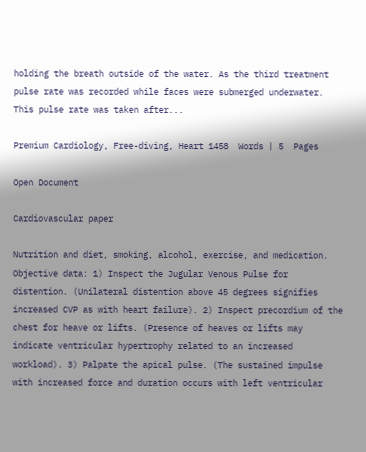holding the breath outside of the water. As the third treatment pulse rate was recorded while faces were submerged underwater. This pulse rate was taken after...

Premium Cardiology, Free-diving, Heart 1458  Words | 5  Pages

Open Document

Cardiovascular paper

Nutrition and diet, smoking, alcohol, exercise, and medication. Objective data: 1) Inspect the Jugular Venous Pulse for distention. (Unilateral distention above 45 degrees signifies increased CVP as with heart failure). 2) Inspect precordium of the chest for heave or lifts. (Presence of heaves or lifts may indicate ventricular hypertrophy related to an increased workload). 3) Palpate the apical pulse. (The sustained impulse with increased force and duration occurs with left ventricular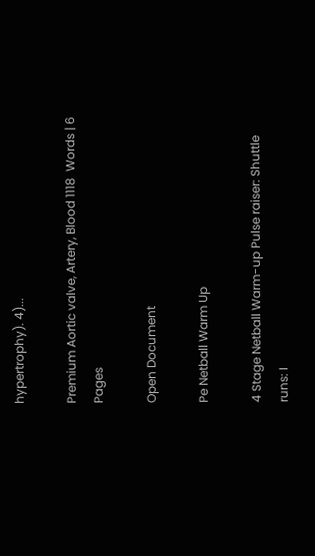hypertrophy). 4)...

Premium Aortic valve, Artery, Blood 1118  Words | 6  Pages

Open Document

Pe Netball Warm Up

4 Stage Netball Warm-up Pulse raiser: Shuttle runs: I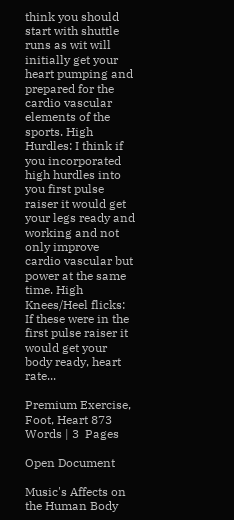think you should start with shuttle runs as wit will initially get your heart pumping and prepared for the cardio vascular elements of the sports. High Hurdles: I think if you incorporated high hurdles into you first pulse raiser it would get your legs ready and working and not only improve cardio vascular but power at the same time. High Knees/Heel flicks: If these were in the first pulse raiser it would get your body ready, heart rate...

Premium Exercise, Foot, Heart 873  Words | 3  Pages

Open Document

Music's Affects on the Human Body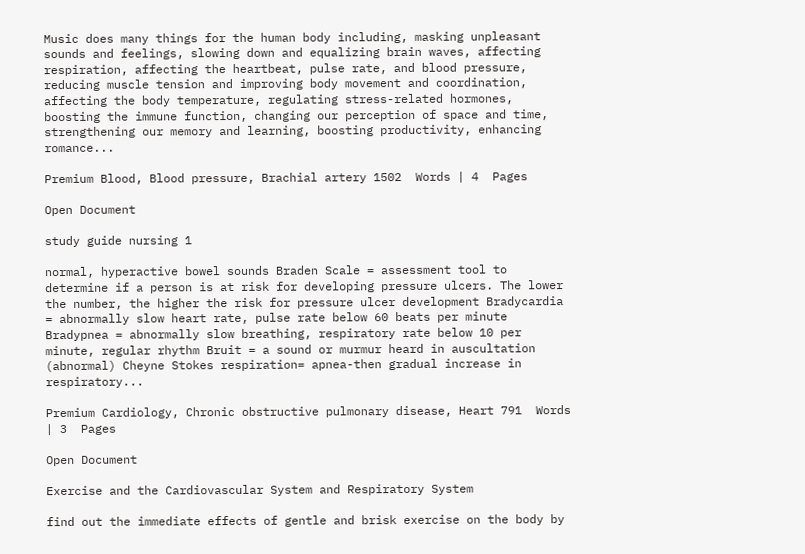Music does many things for the human body including, masking unpleasant sounds and feelings, slowing down and equalizing brain waves, affecting respiration, affecting the heartbeat, pulse rate, and blood pressure, reducing muscle tension and improving body movement and coordination, affecting the body temperature, regulating stress-related hormones, boosting the immune function, changing our perception of space and time, strengthening our memory and learning, boosting productivity, enhancing romance...

Premium Blood, Blood pressure, Brachial artery 1502  Words | 4  Pages

Open Document

study guide nursing 1

normal, hyperactive bowel sounds Braden Scale = assessment tool to determine if a person is at risk for developing pressure ulcers. The lower the number, the higher the risk for pressure ulcer development Bradycardia = abnormally slow heart rate, pulse rate below 60 beats per minute Bradypnea = abnormally slow breathing, respiratory rate below 10 per minute, regular rhythm Bruit = a sound or murmur heard in auscultation (abnormal) Cheyne Stokes respiration= apnea-then gradual increase in respiratory...

Premium Cardiology, Chronic obstructive pulmonary disease, Heart 791  Words | 3  Pages

Open Document

Exercise and the Cardiovascular System and Respiratory System

find out the immediate effects of gentle and brisk exercise on the body by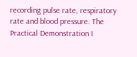recording pulse rate, respiratory rate and blood pressure. The Practical Demonstration I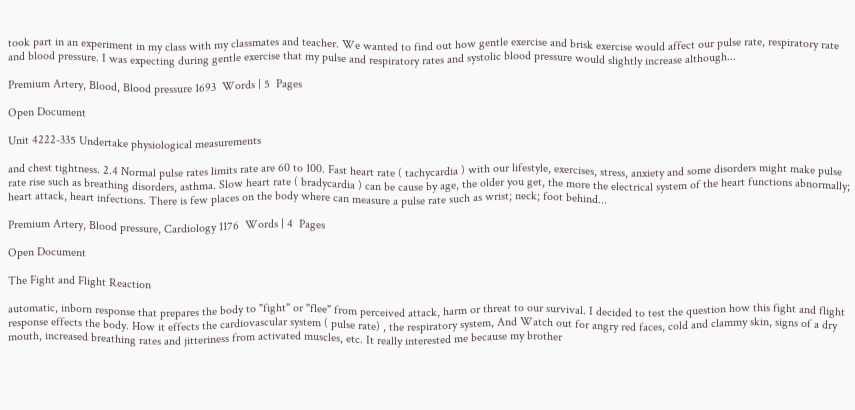took part in an experiment in my class with my classmates and teacher. We wanted to find out how gentle exercise and brisk exercise would affect our pulse rate, respiratory rate and blood pressure. I was expecting during gentle exercise that my pulse and respiratory rates and systolic blood pressure would slightly increase although...

Premium Artery, Blood, Blood pressure 1693  Words | 5  Pages

Open Document

Unit 4222-335 Undertake physiological measurements

and chest tightness. 2.4 Normal pulse rates limits rate are 60 to 100. Fast heart rate ( tachycardia ) with our lifestyle, exercises, stress, anxiety and some disorders might make pulse rate rise such as breathing disorders, asthma. Slow heart rate ( bradycardia ) can be cause by age, the older you get, the more the electrical system of the heart functions abnormally; heart attack, heart infections. There is few places on the body where can measure a pulse rate such as wrist; neck; foot behind...

Premium Artery, Blood pressure, Cardiology 1176  Words | 4  Pages

Open Document

The Fight and Flight Reaction

automatic, inborn response that prepares the body to "fight" or "flee" from perceived attack, harm or threat to our survival. I decided to test the question how this fight and flight response effects the body. How it effects the cardiovascular system ( pulse rate) , the respiratory system, And Watch out for angry red faces, cold and clammy skin, signs of a dry mouth, increased breathing rates and jitteriness from activated muscles, etc. It really interested me because my brother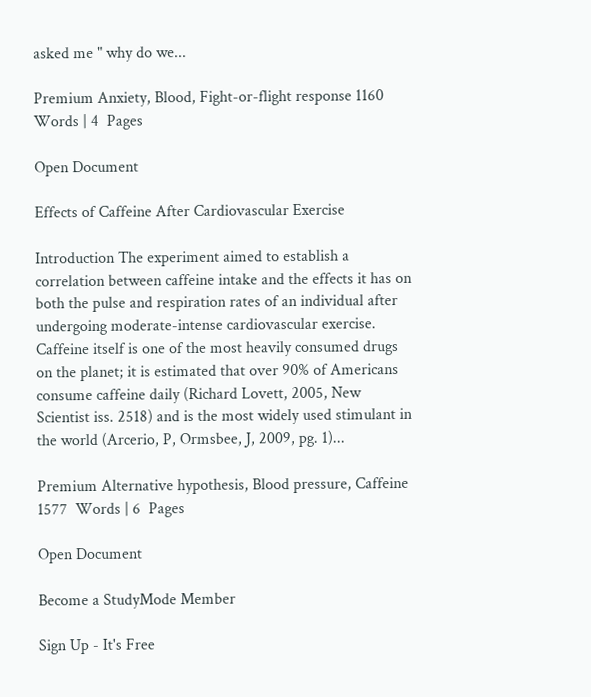asked me " why do we...

Premium Anxiety, Blood, Fight-or-flight response 1160  Words | 4  Pages

Open Document

Effects of Caffeine After Cardiovascular Exercise

Introduction The experiment aimed to establish a correlation between caffeine intake and the effects it has on both the pulse and respiration rates of an individual after undergoing moderate-intense cardiovascular exercise. Caffeine itself is one of the most heavily consumed drugs on the planet; it is estimated that over 90% of Americans consume caffeine daily (Richard Lovett, 2005, New Scientist iss. 2518) and is the most widely used stimulant in the world (Arcerio, P, Ormsbee, J, 2009, pg. 1)...

Premium Alternative hypothesis, Blood pressure, Caffeine 1577  Words | 6  Pages

Open Document

Become a StudyMode Member

Sign Up - It's Free